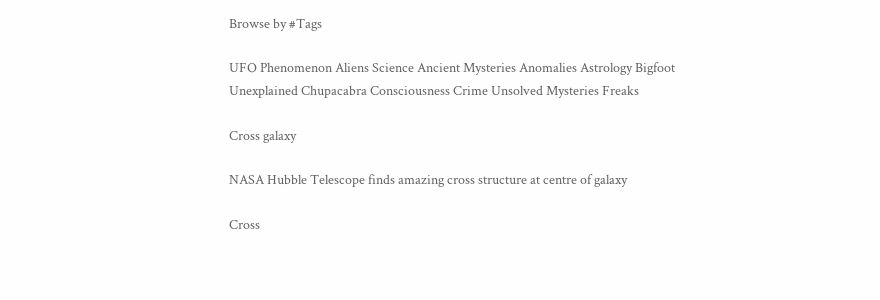Browse by #Tags

UFO Phenomenon Aliens Science Ancient Mysteries Anomalies Astrology Bigfoot Unexplained Chupacabra Consciousness Crime Unsolved Mysteries Freaks

Cross galaxy

NASA Hubble Telescope finds amazing cross structure at centre of galaxy

Cross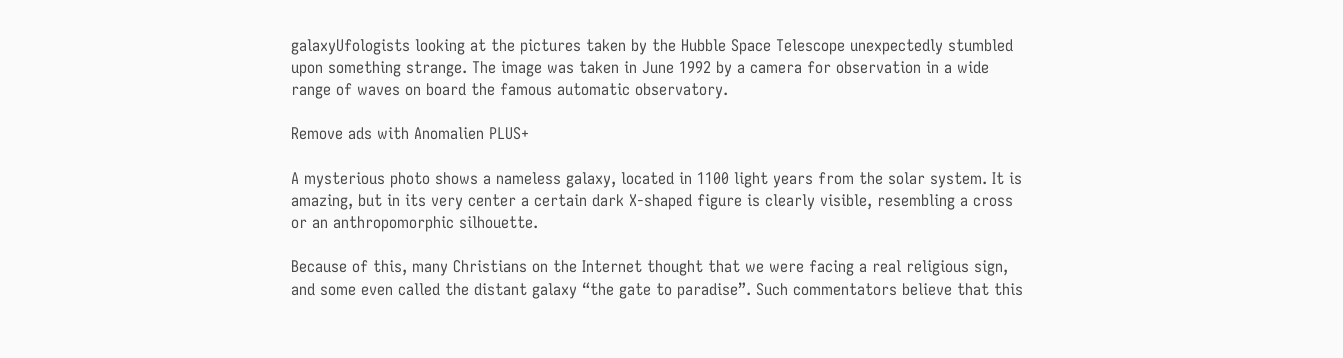galaxyUfologists looking at the pictures taken by the Hubble Space Telescope unexpectedly stumbled upon something strange. The image was taken in June 1992 by a camera for observation in a wide range of waves on board the famous automatic observatory.

Remove ads with Anomalien PLUS+

A mysterious photo shows a nameless galaxy, located in 1100 light years from the solar system. It is amazing, but in its very center a certain dark X-shaped figure is clearly visible, resembling a cross or an anthropomorphic silhouette.

Because of this, many Christians on the Internet thought that we were facing a real religious sign, and some even called the distant galaxy “the gate to paradise”. Such commentators believe that this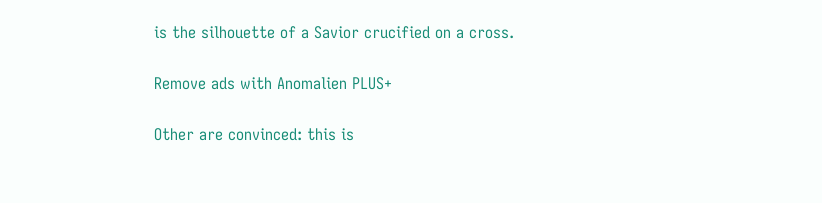is the silhouette of a Savior crucified on a cross.

Remove ads with Anomalien PLUS+

Other are convinced: this is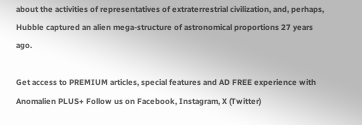about the activities of representatives of extraterrestrial civilization, and, perhaps, Hubble captured an alien mega-structure of astronomical proportions 27 years ago.

Get access to PREMIUM articles, special features and AD FREE experience with Anomalien PLUS+ Follow us on Facebook, Instagram, X (Twitter)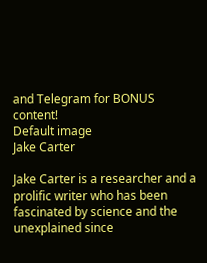and Telegram for BONUS content!
Default image
Jake Carter

Jake Carter is a researcher and a prolific writer who has been fascinated by science and the unexplained since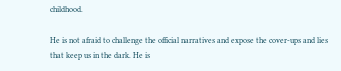childhood.

He is not afraid to challenge the official narratives and expose the cover-ups and lies that keep us in the dark. He is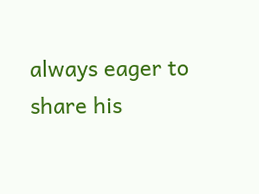always eager to share his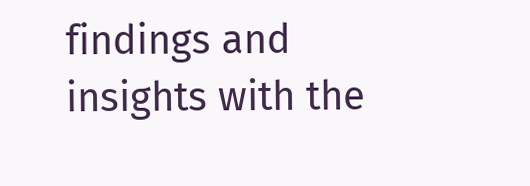findings and insights with the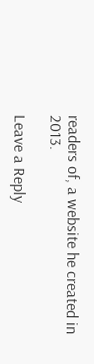readers of, a website he created in 2013.

Leave a Reply